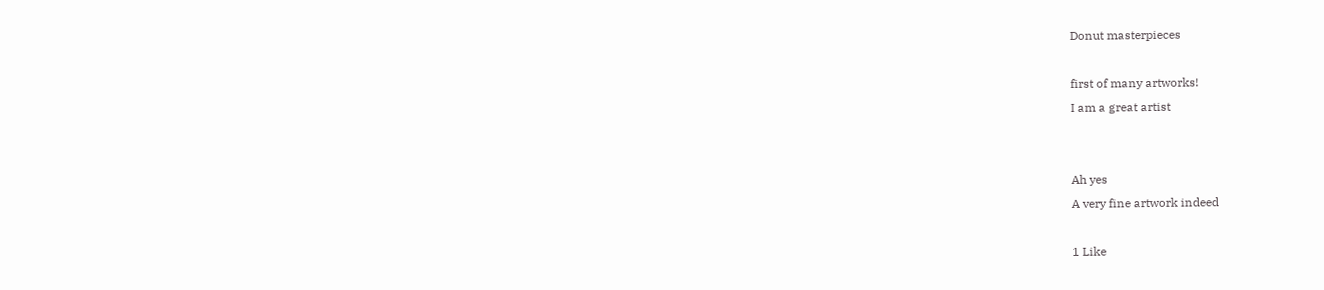Donut masterpieces

first of many artworks!
I am a great artist


Ah yes
A very fine artwork indeed

1 Like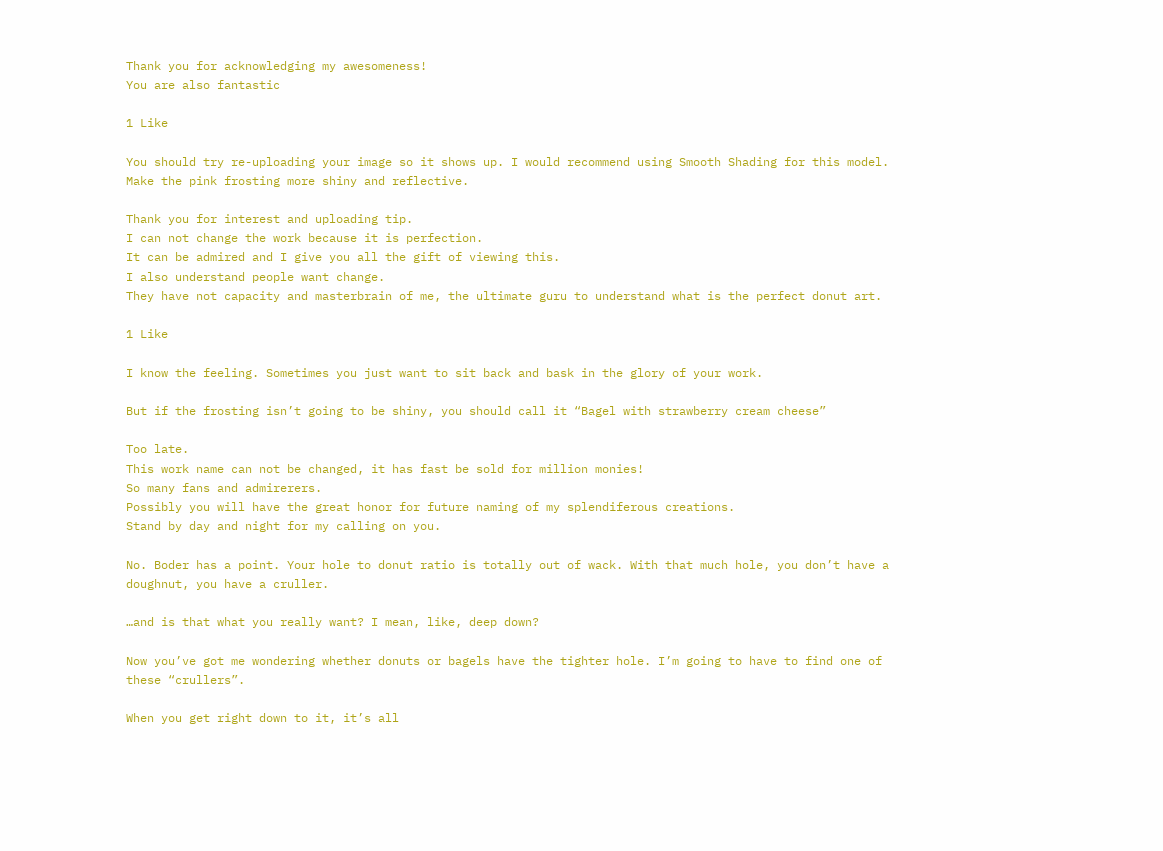Thank you for acknowledging my awesomeness!
You are also fantastic

1 Like

You should try re-uploading your image so it shows up. I would recommend using Smooth Shading for this model. Make the pink frosting more shiny and reflective.

Thank you for interest and uploading tip.
I can not change the work because it is perfection.
It can be admired and I give you all the gift of viewing this.
I also understand people want change.
They have not capacity and masterbrain of me, the ultimate guru to understand what is the perfect donut art.

1 Like

I know the feeling. Sometimes you just want to sit back and bask in the glory of your work.

But if the frosting isn’t going to be shiny, you should call it “Bagel with strawberry cream cheese”

Too late.
This work name can not be changed, it has fast be sold for million monies!
So many fans and admirerers.
Possibly you will have the great honor for future naming of my splendiferous creations.
Stand by day and night for my calling on you.

No. Boder has a point. Your hole to donut ratio is totally out of wack. With that much hole, you don’t have a doughnut, you have a cruller.

…and is that what you really want? I mean, like, deep down?

Now you’ve got me wondering whether donuts or bagels have the tighter hole. I’m going to have to find one of these “crullers”.

When you get right down to it, it’s all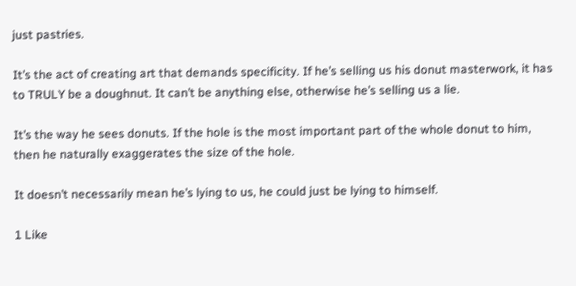just pastries.

It’s the act of creating art that demands specificity. If he’s selling us his donut masterwork, it has to TRULY be a doughnut. It can’t be anything else, otherwise he’s selling us a lie.

It’s the way he sees donuts. If the hole is the most important part of the whole donut to him, then he naturally exaggerates the size of the hole.

It doesn’t necessarily mean he’s lying to us, he could just be lying to himself.

1 Like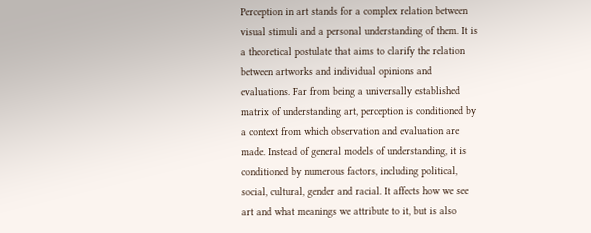Perception in art stands for a complex relation between visual stimuli and a personal understanding of them. It is a theoretical postulate that aims to clarify the relation between artworks and individual opinions and evaluations. Far from being a universally established matrix of understanding art, perception is conditioned by a context from which observation and evaluation are made. Instead of general models of understanding, it is conditioned by numerous factors, including political, social, cultural, gender and racial. It affects how we see art and what meanings we attribute to it, but is also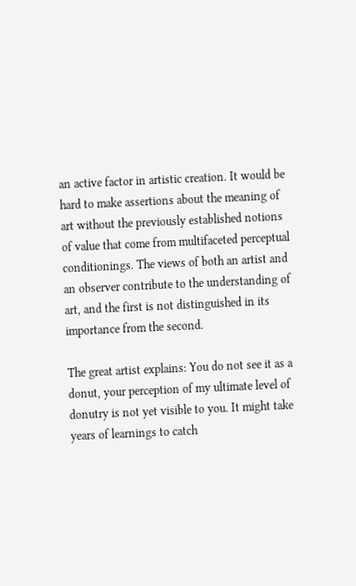an active factor in artistic creation. It would be hard to make assertions about the meaning of art without the previously established notions of value that come from multifaceted perceptual conditionings. The views of both an artist and an observer contribute to the understanding of art, and the first is not distinguished in its importance from the second.

The great artist explains: You do not see it as a donut, your perception of my ultimate level of donutry is not yet visible to you. It might take years of learnings to catch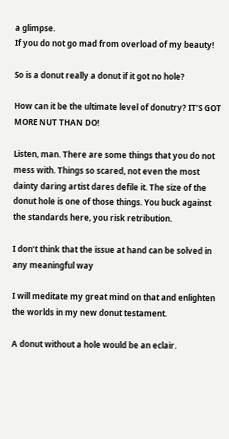a glimpse.
If you do not go mad from overload of my beauty!

So is a donut really a donut if it got no hole?

How can it be the ultimate level of donutry? IT’S GOT MORE NUT THAN DO!

Listen, man. There are some things that you do not mess with. Things so scared, not even the most dainty daring artist dares defile it. The size of the donut hole is one of those things. You buck against the standards here, you risk retribution.

I don’t think that the issue at hand can be solved in any meaningful way

I will meditate my great mind on that and enlighten the worlds in my new donut testament.

A donut without a hole would be an eclair.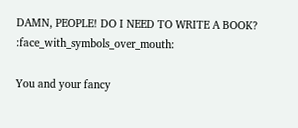DAMN, PEOPLE! DO I NEED TO WRITE A BOOK? :face_with_symbols_over_mouth:

You and your fancy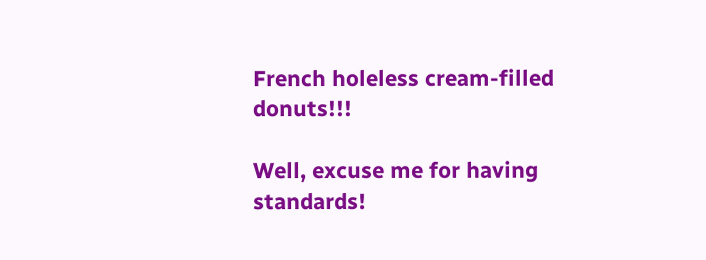French holeless cream-filled donuts!!!

Well, excuse me for having standards!